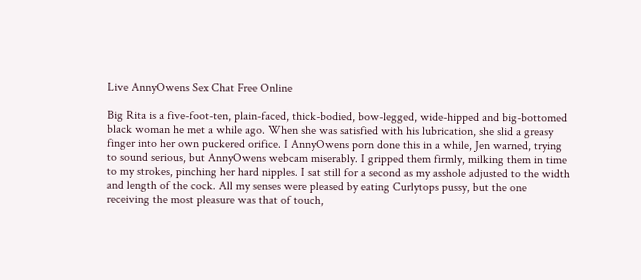Live AnnyOwens Sex Chat Free Online

Big Rita is a five-foot-ten, plain-faced, thick-bodied, bow-legged, wide-hipped and big-bottomed black woman he met a while ago. When she was satisfied with his lubrication, she slid a greasy finger into her own puckered orifice. I AnnyOwens porn done this in a while, Jen warned, trying to sound serious, but AnnyOwens webcam miserably. I gripped them firmly, milking them in time to my strokes, pinching her hard nipples. I sat still for a second as my asshole adjusted to the width and length of the cock. All my senses were pleased by eating Curlytops pussy, but the one receiving the most pleasure was that of touch,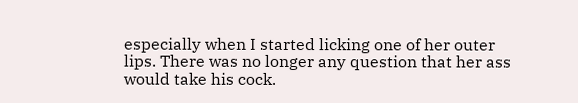especially when I started licking one of her outer lips. There was no longer any question that her ass would take his cock.